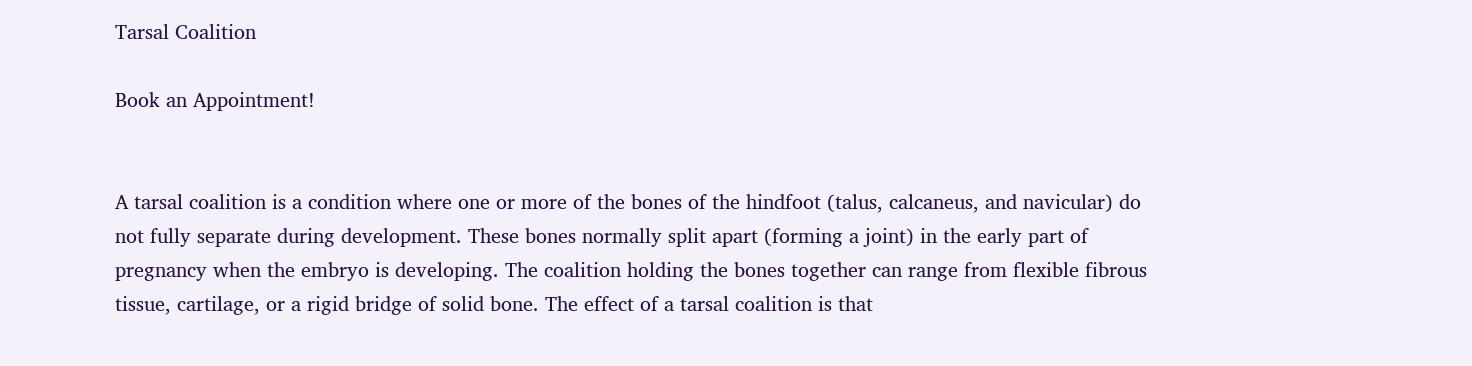Tarsal Coalition

Book an Appointment!


A tarsal coalition is a condition where one or more of the bones of the hindfoot (talus, calcaneus, and navicular) do not fully separate during development. These bones normally split apart (forming a joint) in the early part of pregnancy when the embryo is developing. The coalition holding the bones together can range from flexible fibrous tissue, cartilage, or a rigid bridge of solid bone. The effect of a tarsal coalition is that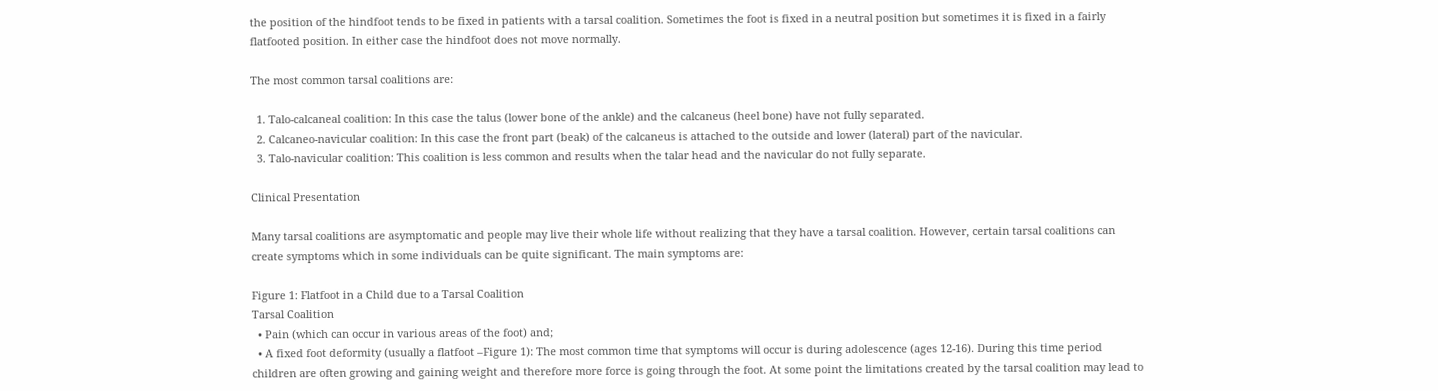the position of the hindfoot tends to be fixed in patients with a tarsal coalition. Sometimes the foot is fixed in a neutral position but sometimes it is fixed in a fairly flatfooted position. In either case the hindfoot does not move normally.

The most common tarsal coalitions are:

  1. Talo-calcaneal coalition: In this case the talus (lower bone of the ankle) and the calcaneus (heel bone) have not fully separated.
  2. Calcaneo-navicular coalition: In this case the front part (beak) of the calcaneus is attached to the outside and lower (lateral) part of the navicular.
  3. Talo-navicular coalition: This coalition is less common and results when the talar head and the navicular do not fully separate.

Clinical Presentation

Many tarsal coalitions are asymptomatic and people may live their whole life without realizing that they have a tarsal coalition. However, certain tarsal coalitions can create symptoms which in some individuals can be quite significant. The main symptoms are:

Figure 1: Flatfoot in a Child due to a Tarsal Coalition
Tarsal Coalition
  • Pain (which can occur in various areas of the foot) and;
  • A fixed foot deformity (usually a flatfoot –Figure 1): The most common time that symptoms will occur is during adolescence (ages 12-16). During this time period children are often growing and gaining weight and therefore more force is going through the foot. At some point the limitations created by the tarsal coalition may lead to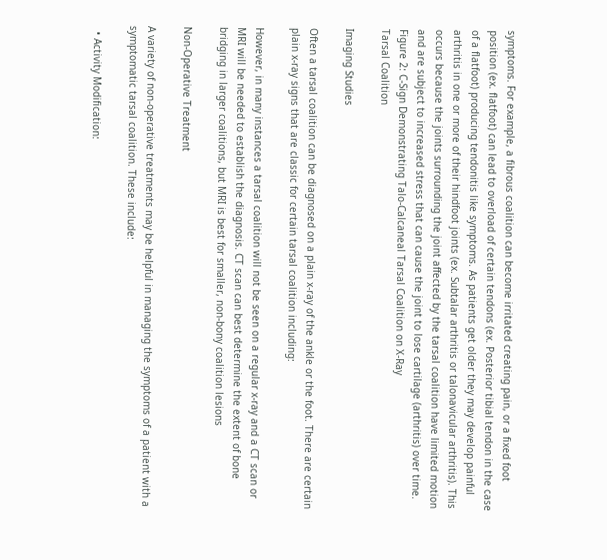symptoms. For example, a fibrous coalition can become irritated creating pain, or a fixed foot position (ex. flatfoot) can lead to overload of certain tendons (ex. Posterior tibial tendon in the case of a flatfoot) producing tendonitis like symptoms. As patients get older they may develop painful arthritis in one or more of their hindfoot joints (ex. Subtalar arthritis or talonavicular arthritis). This occurs because the joints surrounding the joint affected by the tarsal coalition have limited motion and are subject to increased stress that can cause the joint to lose cartilage (arthritis) over time.
Figure 2: C-Sign Demonstrating Talo-Calcaneal Tarsal Coalition on X-Ray
Tarsal Coalition

Imaging Studies

Often a tarsal coalition can be diagnosed on a plain x-ray of the ankle or the foot. There are certain plain x-ray signs that are classic for certain tarsal coalition including:

However, in many instances a tarsal coalition will not be seen on a regular x-ray and a CT scan or MRI will be needed to establish the diagnosis. CT scan can best determine the extent of bone bridging in larger coalitions, but MRI is best for smaller, non-bony coalition lesions

Non-Operative Treatment

A variety of non-operative treatments may be helpful in managing the symptoms of a patient with a symptomatic tarsal coalition. These include:

  • Activity Modification: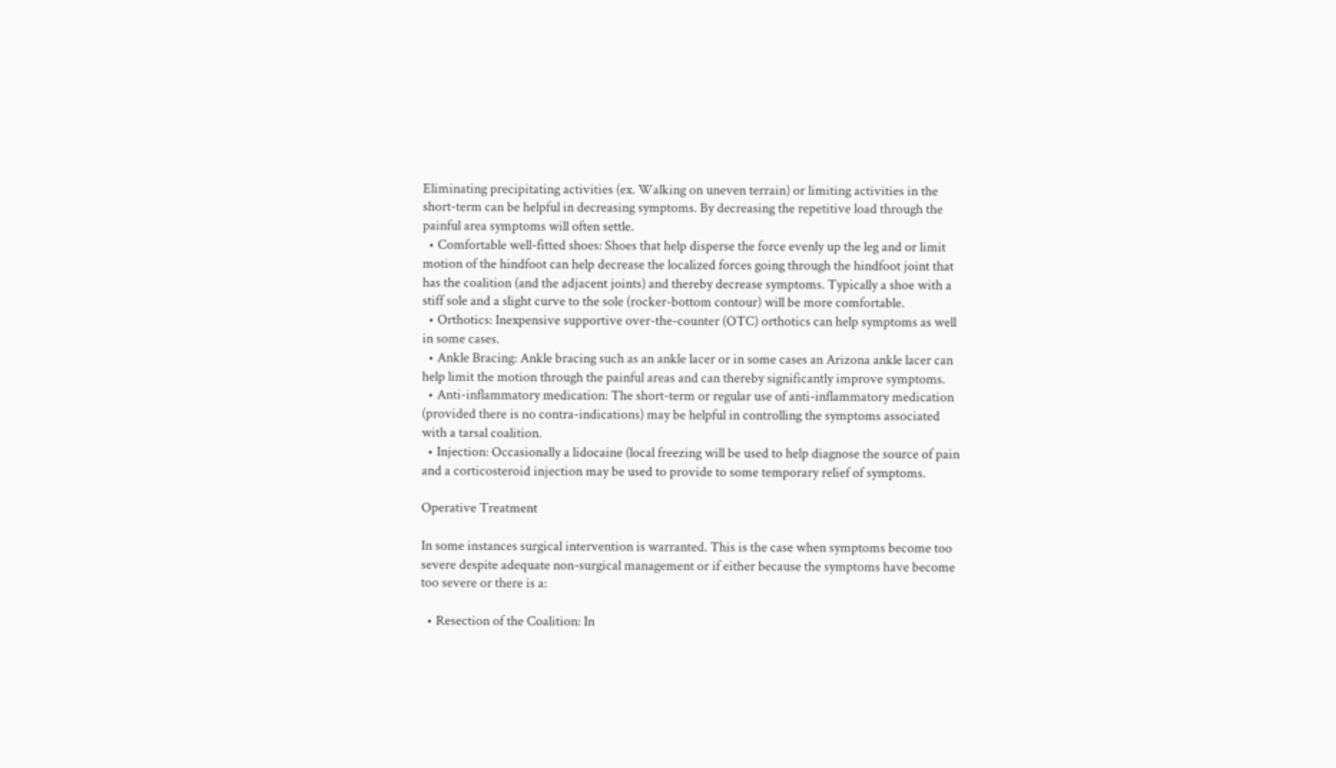Eliminating precipitating activities (ex. Walking on uneven terrain) or limiting activities in the short-term can be helpful in decreasing symptoms. By decreasing the repetitive load through the painful area symptoms will often settle.
  • Comfortable well-fitted shoes: Shoes that help disperse the force evenly up the leg and or limit motion of the hindfoot can help decrease the localized forces going through the hindfoot joint that has the coalition (and the adjacent joints) and thereby decrease symptoms. Typically a shoe with a stiff sole and a slight curve to the sole (rocker-bottom contour) will be more comfortable.
  • Orthotics: Inexpensive supportive over-the-counter (OTC) orthotics can help symptoms as well in some cases.
  • Ankle Bracing: Ankle bracing such as an ankle lacer or in some cases an Arizona ankle lacer can help limit the motion through the painful areas and can thereby significantly improve symptoms.
  • Anti-inflammatory medication: The short-term or regular use of anti-inflammatory medication (provided there is no contra-indications) may be helpful in controlling the symptoms associated with a tarsal coalition.
  • Injection: Occasionally a lidocaine (local freezing will be used to help diagnose the source of pain and a corticosteroid injection may be used to provide to some temporary relief of symptoms.

Operative Treatment

In some instances surgical intervention is warranted. This is the case when symptoms become too severe despite adequate non-surgical management or if either because the symptoms have become too severe or there is a:

  • Resection of the Coalition: In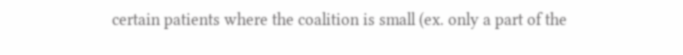certain patients where the coalition is small (ex. only a part of the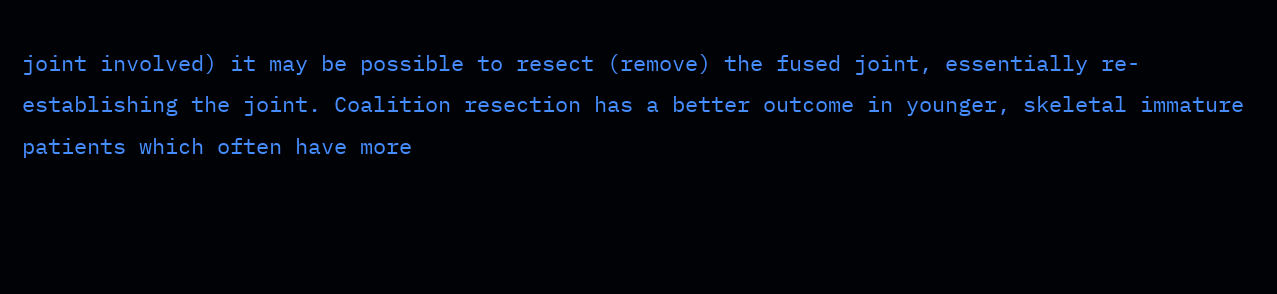joint involved) it may be possible to resect (remove) the fused joint, essentially re-establishing the joint. Coalition resection has a better outcome in younger, skeletal immature patients which often have more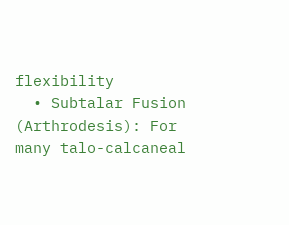flexibility
  • Subtalar Fusion (Arthrodesis): For many talo-calcaneal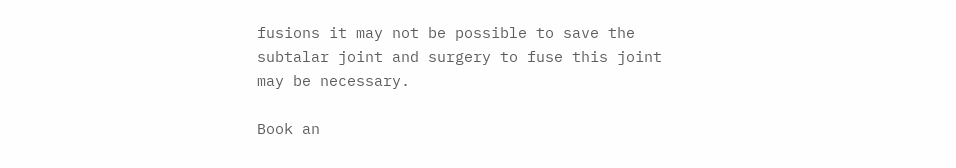fusions it may not be possible to save the subtalar joint and surgery to fuse this joint may be necessary.

Book an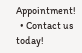Appointment!
  • Contact us today!